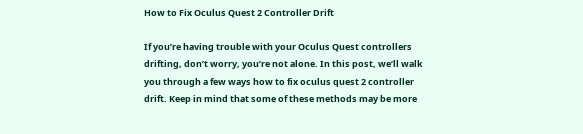How to Fix Oculus Quest 2 Controller Drift

If you’re having trouble with your Oculus Quest controllers drifting, don’t worry, you’re not alone. In this post, we’ll walk you through a few ways how to fix oculus quest 2 controller drift. Keep in mind that some of these methods may be more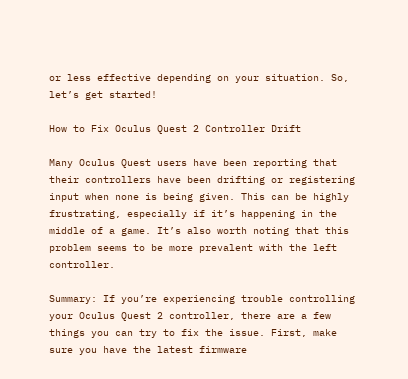or less effective depending on your situation. So, let’s get started!

How to Fix Oculus Quest 2 Controller Drift

Many Oculus Quest users have been reporting that their controllers have been drifting or registering input when none is being given. This can be highly frustrating, especially if it’s happening in the middle of a game. It’s also worth noting that this problem seems to be more prevalent with the left controller.

Summary: If you’re experiencing trouble controlling your Oculus Quest 2 controller, there are a few things you can try to fix the issue. First, make sure you have the latest firmware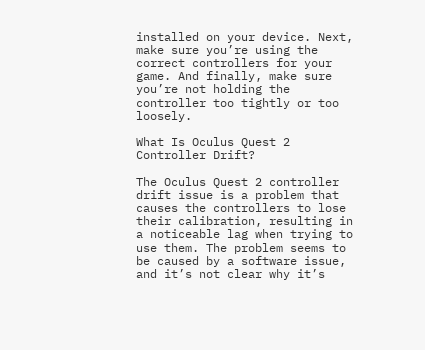installed on your device. Next, make sure you’re using the correct controllers for your game. And finally, make sure you’re not holding the controller too tightly or too loosely.

What Is Oculus Quest 2 Controller Drift?

The Oculus Quest 2 controller drift issue is a problem that causes the controllers to lose their calibration, resulting in a noticeable lag when trying to use them. The problem seems to be caused by a software issue, and it’s not clear why it’s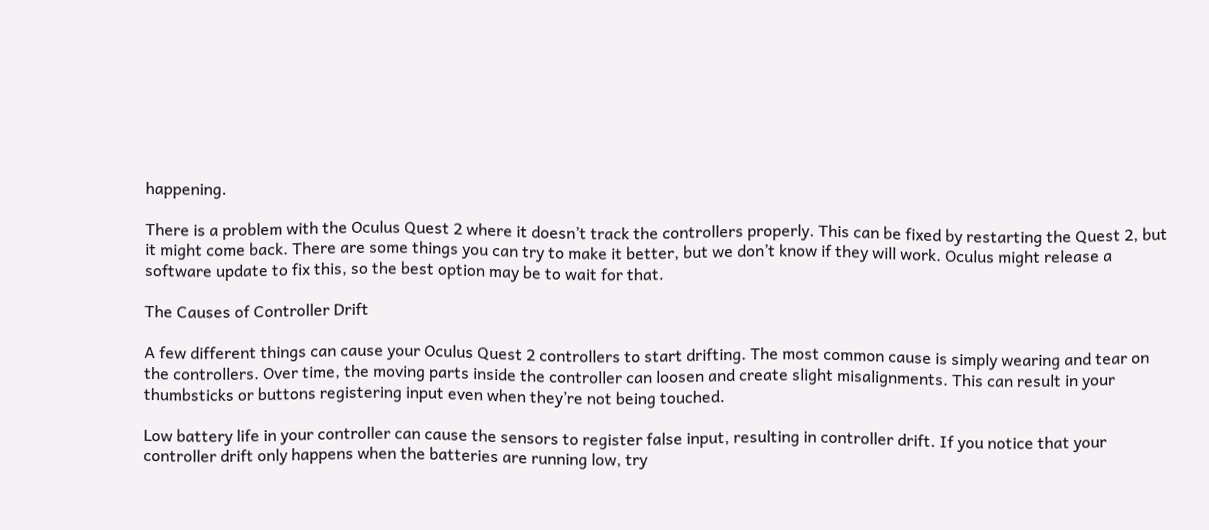happening.

There is a problem with the Oculus Quest 2 where it doesn’t track the controllers properly. This can be fixed by restarting the Quest 2, but it might come back. There are some things you can try to make it better, but we don’t know if they will work. Oculus might release a software update to fix this, so the best option may be to wait for that.

The Causes of Controller Drift

A few different things can cause your Oculus Quest 2 controllers to start drifting. The most common cause is simply wearing and tear on the controllers. Over time, the moving parts inside the controller can loosen and create slight misalignments. This can result in your thumbsticks or buttons registering input even when they’re not being touched.

Low battery life in your controller can cause the sensors to register false input, resulting in controller drift. If you notice that your controller drift only happens when the batteries are running low, try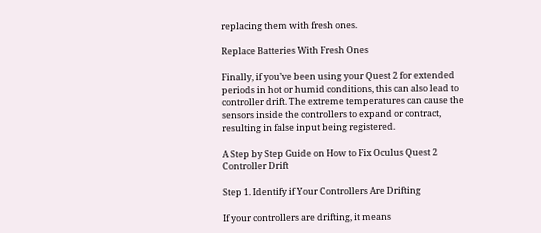replacing them with fresh ones.

Replace Batteries With Fresh Ones

Finally, if you’ve been using your Quest 2 for extended periods in hot or humid conditions, this can also lead to controller drift. The extreme temperatures can cause the sensors inside the controllers to expand or contract, resulting in false input being registered.

A Step by Step Guide on How to Fix Oculus Quest 2 Controller Drift

Step 1. Identify if Your Controllers Are Drifting

If your controllers are drifting, it means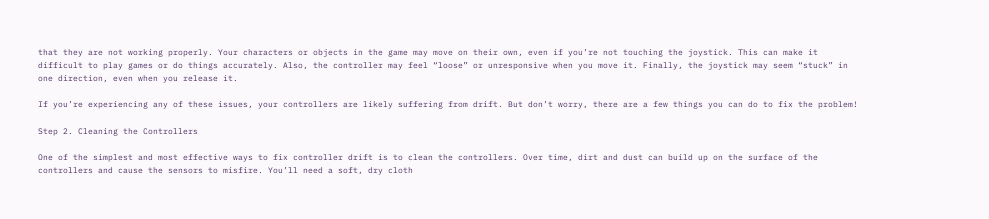that they are not working properly. Your characters or objects in the game may move on their own, even if you’re not touching the joystick. This can make it difficult to play games or do things accurately. Also, the controller may feel “loose” or unresponsive when you move it. Finally, the joystick may seem “stuck” in one direction, even when you release it.

If you’re experiencing any of these issues, your controllers are likely suffering from drift. But don’t worry, there are a few things you can do to fix the problem!

Step 2. Cleaning the Controllers

One of the simplest and most effective ways to fix controller drift is to clean the controllers. Over time, dirt and dust can build up on the surface of the controllers and cause the sensors to misfire. You’ll need a soft, dry cloth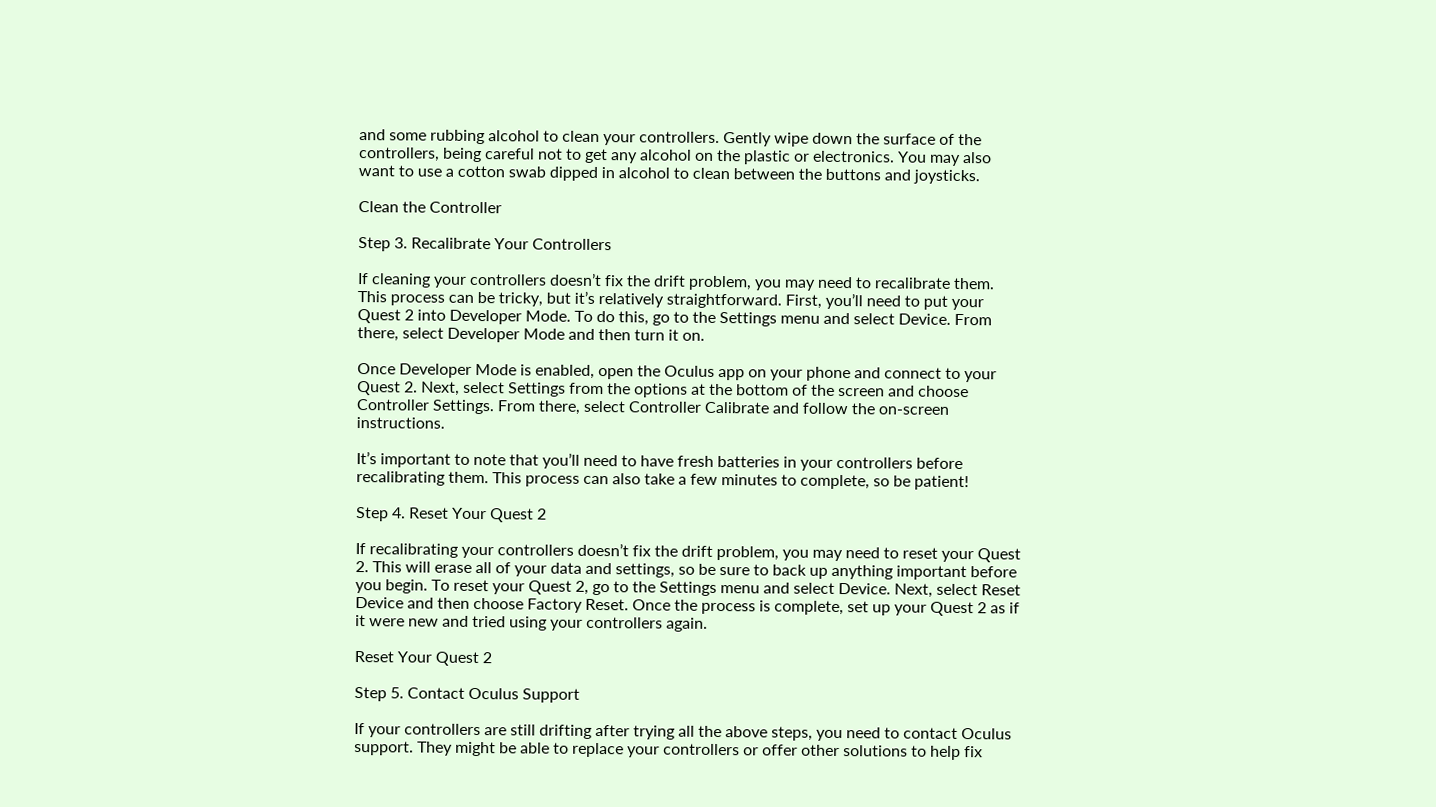and some rubbing alcohol to clean your controllers. Gently wipe down the surface of the controllers, being careful not to get any alcohol on the plastic or electronics. You may also want to use a cotton swab dipped in alcohol to clean between the buttons and joysticks.

Clean the Controller

Step 3. Recalibrate Your Controllers

If cleaning your controllers doesn’t fix the drift problem, you may need to recalibrate them. This process can be tricky, but it’s relatively straightforward. First, you’ll need to put your Quest 2 into Developer Mode. To do this, go to the Settings menu and select Device. From there, select Developer Mode and then turn it on.

Once Developer Mode is enabled, open the Oculus app on your phone and connect to your Quest 2. Next, select Settings from the options at the bottom of the screen and choose Controller Settings. From there, select Controller Calibrate and follow the on-screen instructions.

It’s important to note that you’ll need to have fresh batteries in your controllers before recalibrating them. This process can also take a few minutes to complete, so be patient!

Step 4. Reset Your Quest 2

If recalibrating your controllers doesn’t fix the drift problem, you may need to reset your Quest 2. This will erase all of your data and settings, so be sure to back up anything important before you begin. To reset your Quest 2, go to the Settings menu and select Device. Next, select Reset Device and then choose Factory Reset. Once the process is complete, set up your Quest 2 as if it were new and tried using your controllers again.

Reset Your Quest 2

Step 5. Contact Oculus Support

If your controllers are still drifting after trying all the above steps, you need to contact Oculus support. They might be able to replace your controllers or offer other solutions to help fix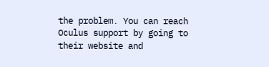the problem. You can reach Oculus support by going to their website and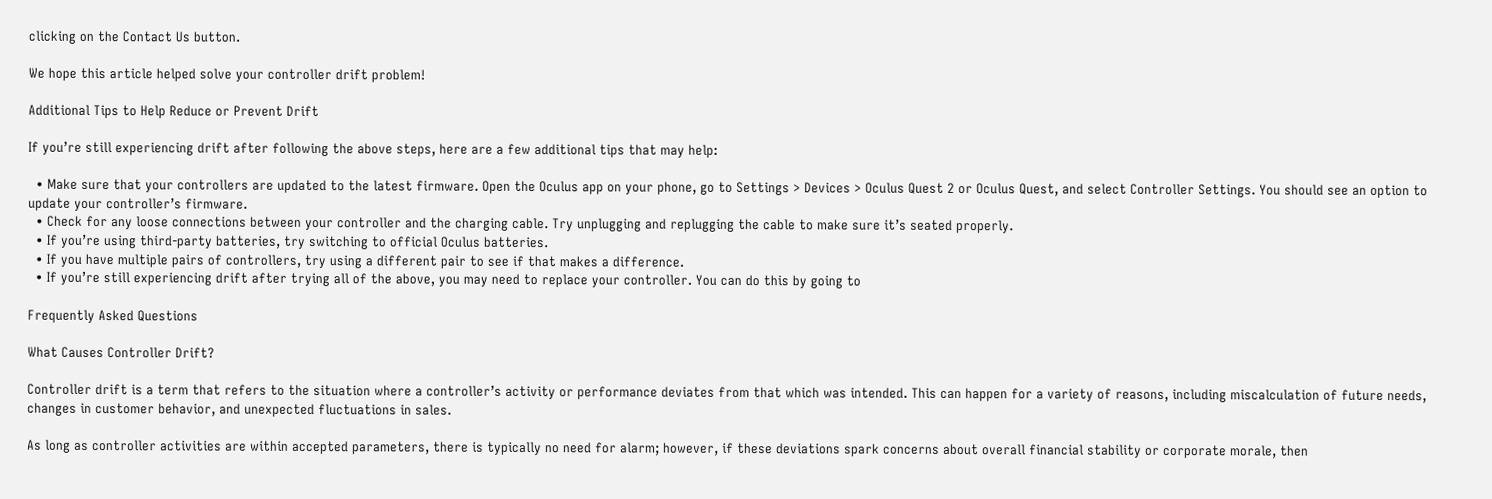clicking on the Contact Us button.

We hope this article helped solve your controller drift problem!

Additional Tips to Help Reduce or Prevent Drift

If you’re still experiencing drift after following the above steps, here are a few additional tips that may help:

  • Make sure that your controllers are updated to the latest firmware. Open the Oculus app on your phone, go to Settings > Devices > Oculus Quest 2 or Oculus Quest, and select Controller Settings. You should see an option to update your controller’s firmware.
  • Check for any loose connections between your controller and the charging cable. Try unplugging and replugging the cable to make sure it’s seated properly.
  • If you’re using third-party batteries, try switching to official Oculus batteries.
  • If you have multiple pairs of controllers, try using a different pair to see if that makes a difference.
  • If you’re still experiencing drift after trying all of the above, you may need to replace your controller. You can do this by going to

Frequently Asked Questions

What Causes Controller Drift?

Controller drift is a term that refers to the situation where a controller’s activity or performance deviates from that which was intended. This can happen for a variety of reasons, including miscalculation of future needs, changes in customer behavior, and unexpected fluctuations in sales.

As long as controller activities are within accepted parameters, there is typically no need for alarm; however, if these deviations spark concerns about overall financial stability or corporate morale, then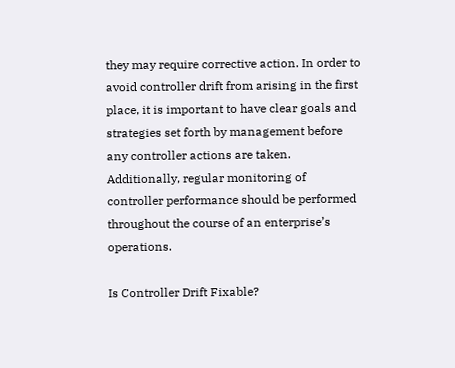they may require corrective action. In order to avoid controller drift from arising in the first place, it is important to have clear goals and strategies set forth by management before any controller actions are taken. Additionally, regular monitoring of controller performance should be performed throughout the course of an enterprise’s operations.

Is Controller Drift Fixable?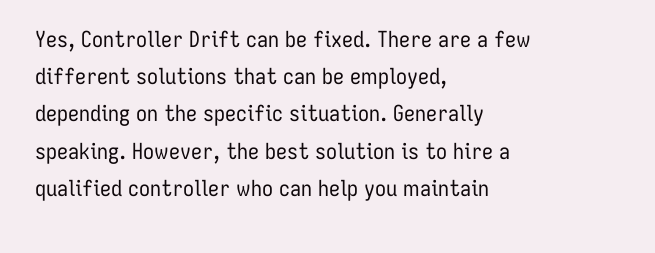Yes, Controller Drift can be fixed. There are a few different solutions that can be employed, depending on the specific situation. Generally speaking. However, the best solution is to hire a qualified controller who can help you maintain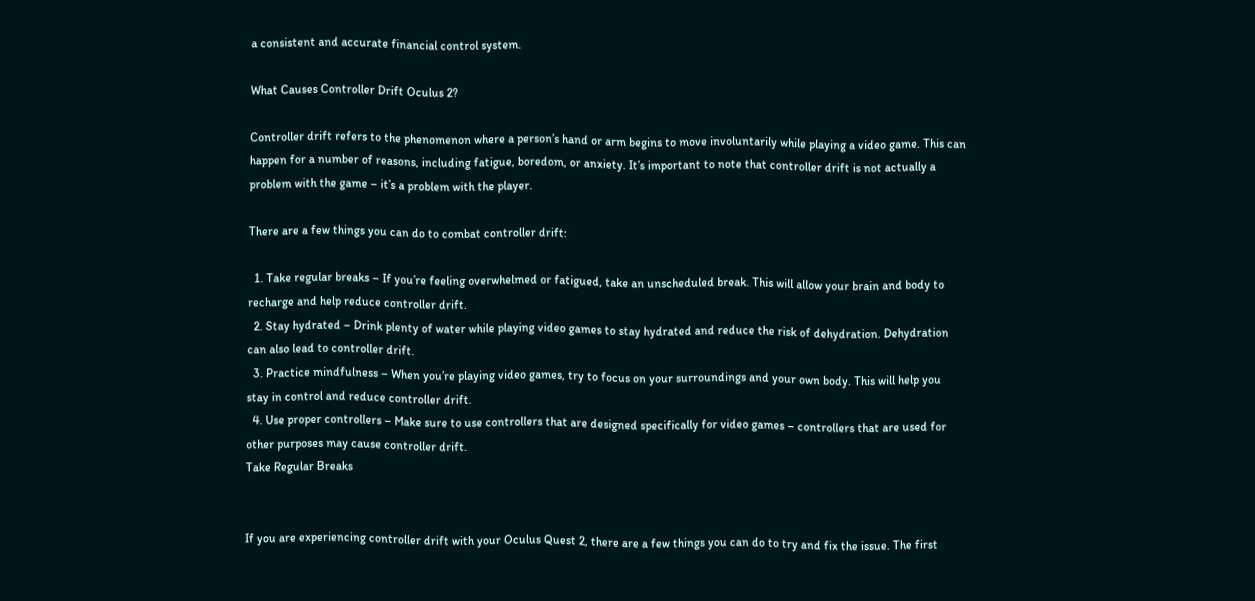a consistent and accurate financial control system.

What Causes Controller Drift Oculus 2?

Controller drift refers to the phenomenon where a person’s hand or arm begins to move involuntarily while playing a video game. This can happen for a number of reasons, including fatigue, boredom, or anxiety. It’s important to note that controller drift is not actually a problem with the game – it’s a problem with the player.

There are a few things you can do to combat controller drift:

  1. Take regular breaks – If you’re feeling overwhelmed or fatigued, take an unscheduled break. This will allow your brain and body to recharge and help reduce controller drift.
  2. Stay hydrated – Drink plenty of water while playing video games to stay hydrated and reduce the risk of dehydration. Dehydration can also lead to controller drift.
  3. Practice mindfulness – When you’re playing video games, try to focus on your surroundings and your own body. This will help you stay in control and reduce controller drift.
  4. Use proper controllers – Make sure to use controllers that are designed specifically for video games – controllers that are used for other purposes may cause controller drift.
Take Regular Breaks


If you are experiencing controller drift with your Oculus Quest 2, there are a few things you can do to try and fix the issue. The first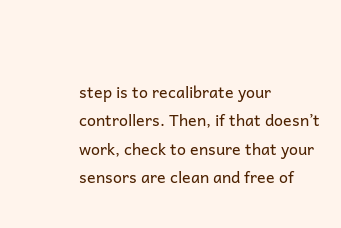step is to recalibrate your controllers. Then, if that doesn’t work, check to ensure that your sensors are clean and free of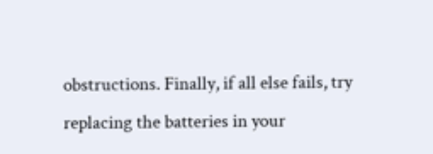obstructions. Finally, if all else fails, try replacing the batteries in your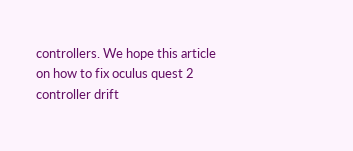controllers. We hope this article on how to fix oculus quest 2 controller drift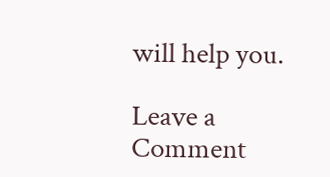will help you.

Leave a Comment